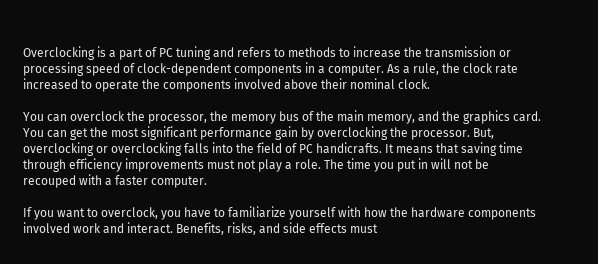Overclocking is a part of PC tuning and refers to methods to increase the transmission or processing speed of clock-dependent components in a computer. As a rule, the clock rate increased to operate the components involved above their nominal clock.

You can overclock the processor, the memory bus of the main memory, and the graphics card. You can get the most significant performance gain by overclocking the processor. But, overclocking or overclocking falls into the field of PC handicrafts. It means that saving time through efficiency improvements must not play a role. The time you put in will not be recouped with a faster computer.

If you want to overclock, you have to familiarize yourself with how the hardware components involved work and interact. Benefits, risks, and side effects must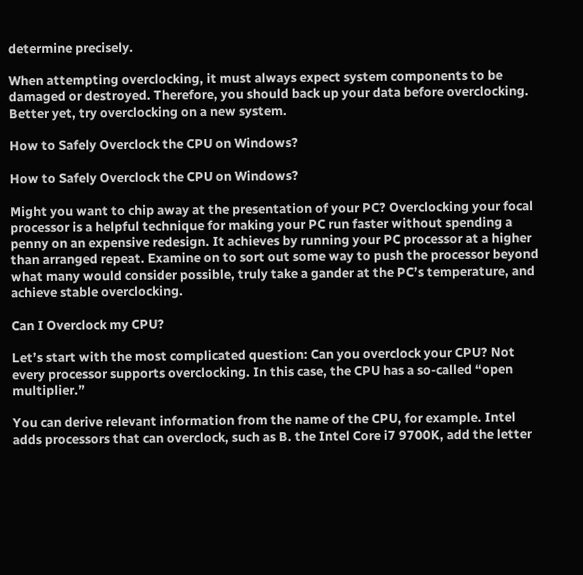determine precisely.

When attempting overclocking, it must always expect system components to be damaged or destroyed. Therefore, you should back up your data before overclocking. Better yet, try overclocking on a new system.

How to Safely Overclock the CPU on Windows?

How to Safely Overclock the CPU on Windows?

Might you want to chip away at the presentation of your PC? Overclocking your focal processor is a helpful technique for making your PC run faster without spending a penny on an expensive redesign. It achieves by running your PC processor at a higher than arranged repeat. Examine on to sort out some way to push the processor beyond what many would consider possible, truly take a gander at the PC’s temperature, and achieve stable overclocking.

Can I Overclock my CPU?

Let’s start with the most complicated question: Can you overclock your CPU? Not every processor supports overclocking. In this case, the CPU has a so-called “open multiplier.”

You can derive relevant information from the name of the CPU, for example. Intel adds processors that can overclock, such as B. the Intel Core i7 9700K, add the letter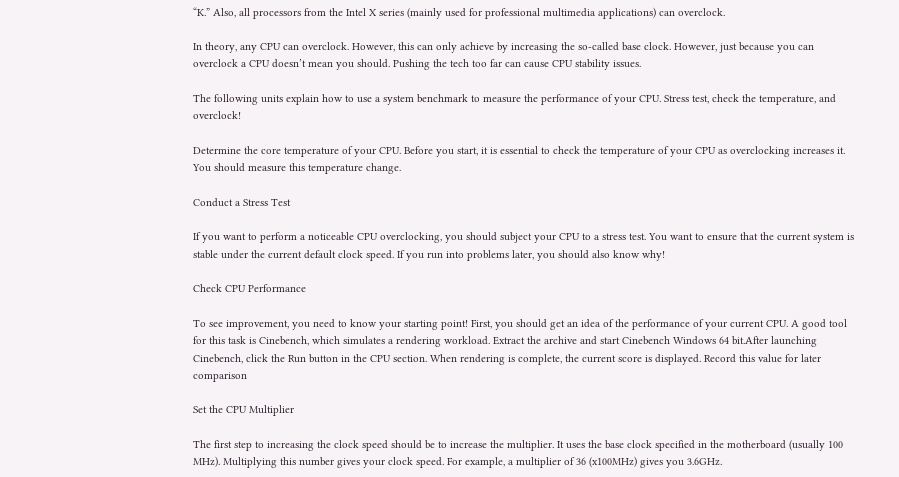“K.” Also, all processors from the Intel X series (mainly used for professional multimedia applications) can overclock.

In theory, any CPU can overclock. However, this can only achieve by increasing the so-called base clock. However, just because you can overclock a CPU doesn’t mean you should. Pushing the tech too far can cause CPU stability issues.

The following units explain how to use a system benchmark to measure the performance of your CPU. Stress test, check the temperature, and overclock!

Determine the core temperature of your CPU. Before you start, it is essential to check the temperature of your CPU as overclocking increases it. You should measure this temperature change.

Conduct a Stress Test

If you want to perform a noticeable CPU overclocking, you should subject your CPU to a stress test. You want to ensure that the current system is stable under the current default clock speed. If you run into problems later, you should also know why!

Check CPU Performance

To see improvement, you need to know your starting point! First, you should get an idea of the performance of your current CPU. A good tool for this task is Cinebench, which simulates a rendering workload. Extract the archive and start Cinebench Windows 64 bit.After launching Cinebench, click the Run button in the CPU section. When rendering is complete, the current score is displayed. Record this value for later comparison

Set the CPU Multiplier

The first step to increasing the clock speed should be to increase the multiplier. It uses the base clock specified in the motherboard (usually 100 MHz). Multiplying this number gives your clock speed. For example, a multiplier of 36 (x100MHz) gives you 3.6GHz.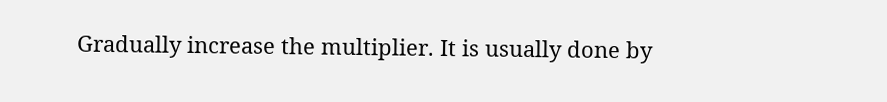Gradually increase the multiplier. It is usually done by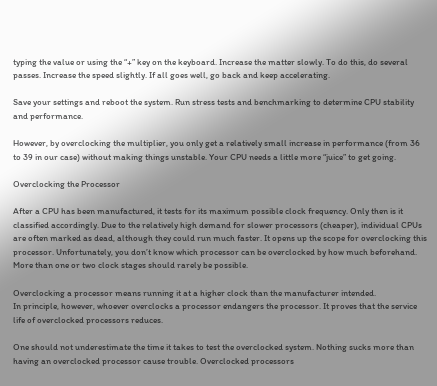typing the value or using the “+” key on the keyboard. Increase the matter slowly. To do this, do several passes. Increase the speed slightly. If all goes well, go back and keep accelerating.

Save your settings and reboot the system. Run stress tests and benchmarking to determine CPU stability and performance.

However, by overclocking the multiplier, you only get a relatively small increase in performance (from 36 to 39 in our case) without making things unstable. Your CPU needs a little more “juice” to get going.

Overclocking the Processor

After a CPU has been manufactured, it tests for its maximum possible clock frequency. Only then is it classified accordingly. Due to the relatively high demand for slower processors (cheaper), individual CPUs are often marked as dead, although they could run much faster. It opens up the scope for overclocking this processor. Unfortunately, you don’t know which processor can be overclocked by how much beforehand. More than one or two clock stages should rarely be possible.

Overclocking a processor means running it at a higher clock than the manufacturer intended.
In principle, however, whoever overclocks a processor endangers the processor. It proves that the service life of overclocked processors reduces.

One should not underestimate the time it takes to test the overclocked system. Nothing sucks more than having an overclocked processor cause trouble. Overclocked processors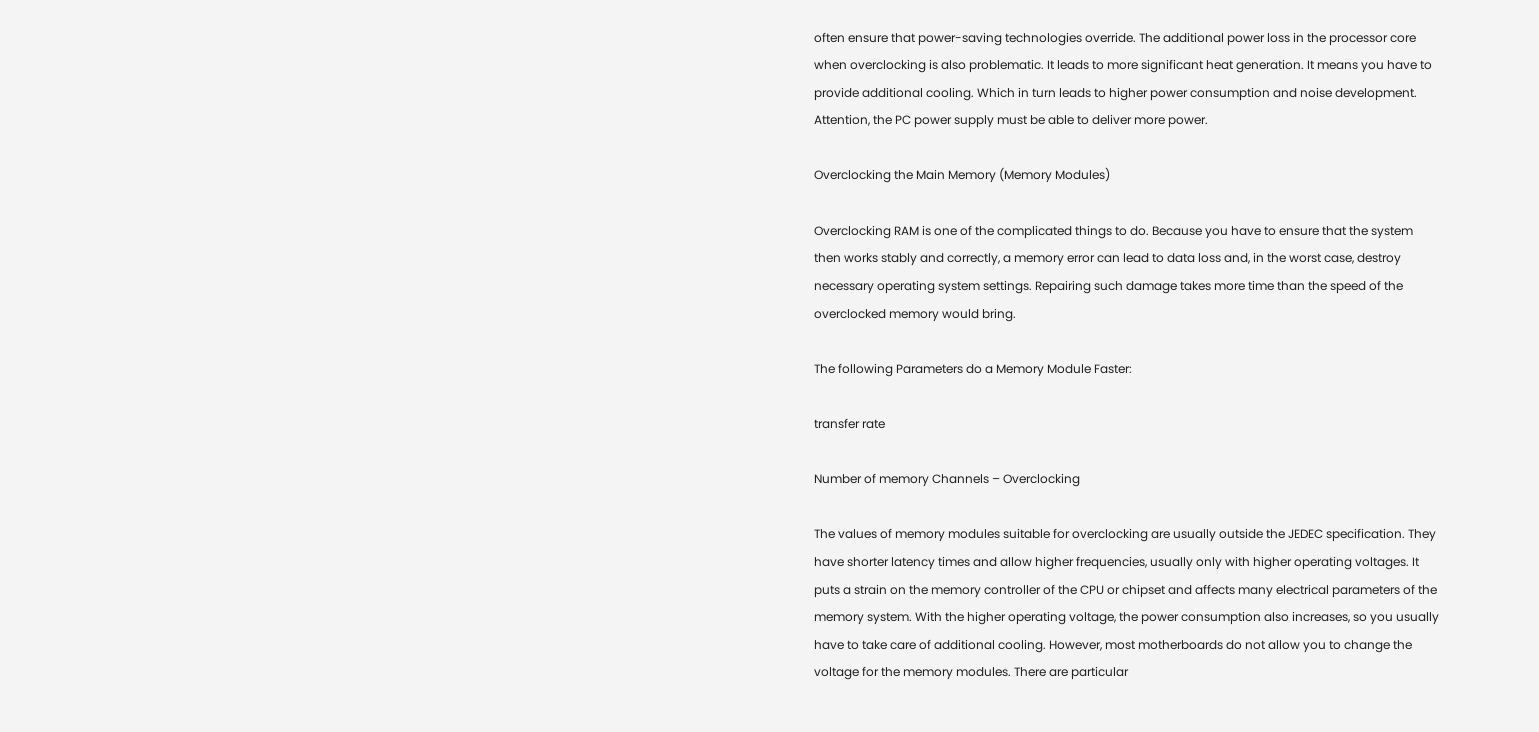often ensure that power-saving technologies override. The additional power loss in the processor core when overclocking is also problematic. It leads to more significant heat generation. It means you have to provide additional cooling. Which in turn leads to higher power consumption and noise development. Attention, the PC power supply must be able to deliver more power.

Overclocking the Main Memory (Memory Modules)

Overclocking RAM is one of the complicated things to do. Because you have to ensure that the system then works stably and correctly, a memory error can lead to data loss and, in the worst case, destroy necessary operating system settings. Repairing such damage takes more time than the speed of the overclocked memory would bring.

The following Parameters do a Memory Module Faster:

transfer rate

Number of memory Channels – Overclocking

The values of memory modules suitable for overclocking are usually outside the JEDEC specification. They have shorter latency times and allow higher frequencies, usually only with higher operating voltages. It puts a strain on the memory controller of the CPU or chipset and affects many electrical parameters of the memory system. With the higher operating voltage, the power consumption also increases, so you usually have to take care of additional cooling. However, most motherboards do not allow you to change the voltage for the memory modules. There are particular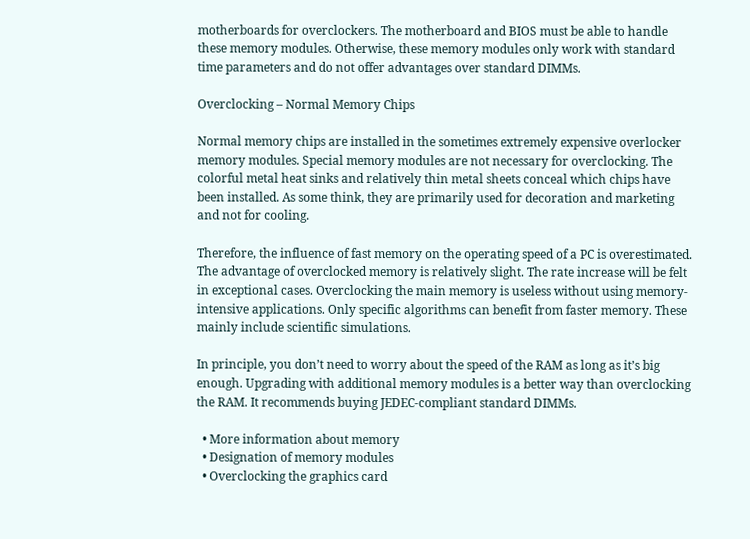motherboards for overclockers. The motherboard and BIOS must be able to handle these memory modules. Otherwise, these memory modules only work with standard time parameters and do not offer advantages over standard DIMMs.

Overclocking – Normal Memory Chips

Normal memory chips are installed in the sometimes extremely expensive overlocker memory modules. Special memory modules are not necessary for overclocking. The colorful metal heat sinks and relatively thin metal sheets conceal which chips have been installed. As some think, they are primarily used for decoration and marketing and not for cooling.

Therefore, the influence of fast memory on the operating speed of a PC is overestimated. The advantage of overclocked memory is relatively slight. The rate increase will be felt in exceptional cases. Overclocking the main memory is useless without using memory-intensive applications. Only specific algorithms can benefit from faster memory. These mainly include scientific simulations.

In principle, you don’t need to worry about the speed of the RAM as long as it’s big enough. Upgrading with additional memory modules is a better way than overclocking the RAM. It recommends buying JEDEC-compliant standard DIMMs.

  • More information about memory
  • Designation of memory modules
  • Overclocking the graphics card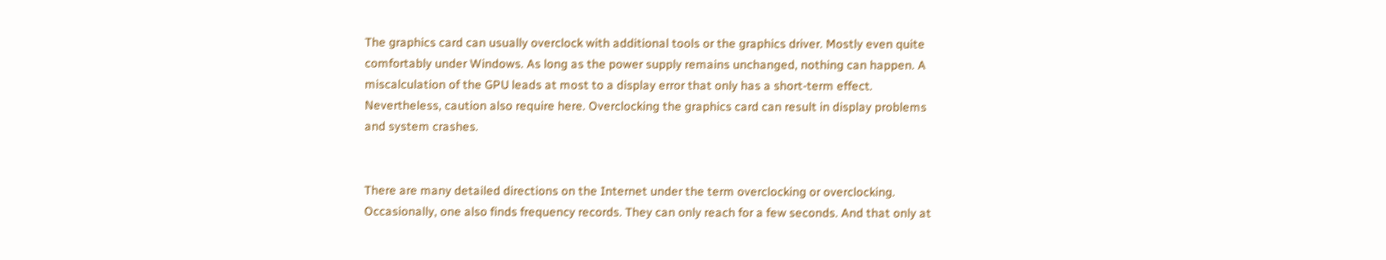The graphics card can usually overclock with additional tools or the graphics driver. Mostly even quite comfortably under Windows. As long as the power supply remains unchanged, nothing can happen. A miscalculation of the GPU leads at most to a display error that only has a short-term effect.
Nevertheless, caution also require here. Overclocking the graphics card can result in display problems and system crashes.


There are many detailed directions on the Internet under the term overclocking or overclocking. Occasionally, one also finds frequency records. They can only reach for a few seconds. And that only at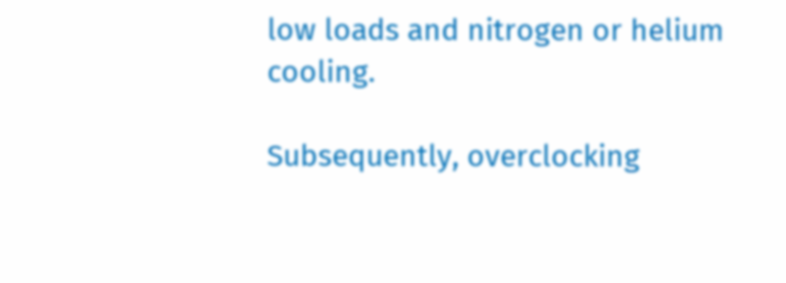low loads and nitrogen or helium cooling.

Subsequently, overclocking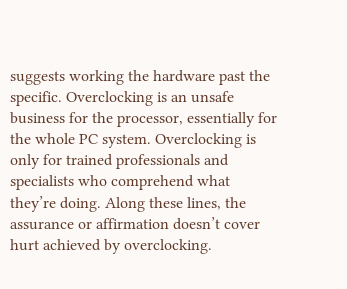suggests working the hardware past the specific. Overclocking is an unsafe business for the processor, essentially for the whole PC system. Overclocking is only for trained professionals and specialists who comprehend what they’re doing. Along these lines, the assurance or affirmation doesn’t cover hurt achieved by overclocking.